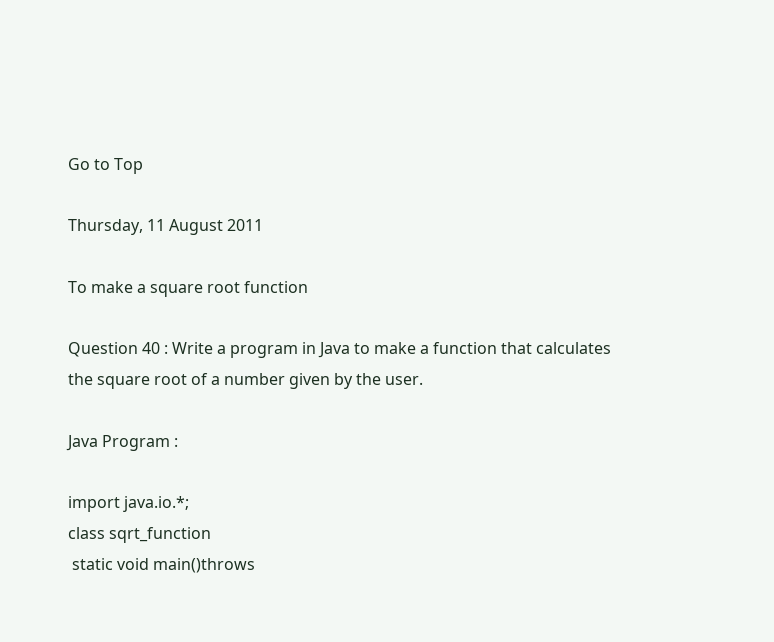Go to Top

Thursday, 11 August 2011

To make a square root function

Question 40 : Write a program in Java to make a function that calculates the square root of a number given by the user.

Java Program :

import java.io.*;
class sqrt_function
 static void main()throws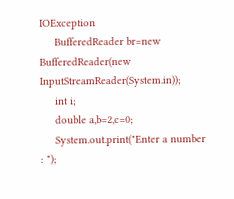IOException
     BufferedReader br=new BufferedReader(new InputStreamReader(System.in));
     int i;
     double a,b=2,c=0;
     System.out.print("Enter a number : ");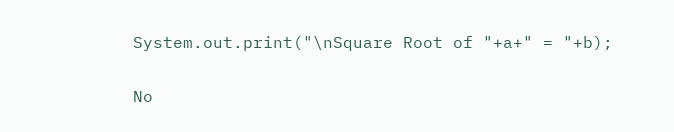System.out.print("\nSquare Root of "+a+" = "+b);

No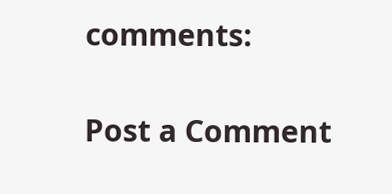comments:

Post a Comment